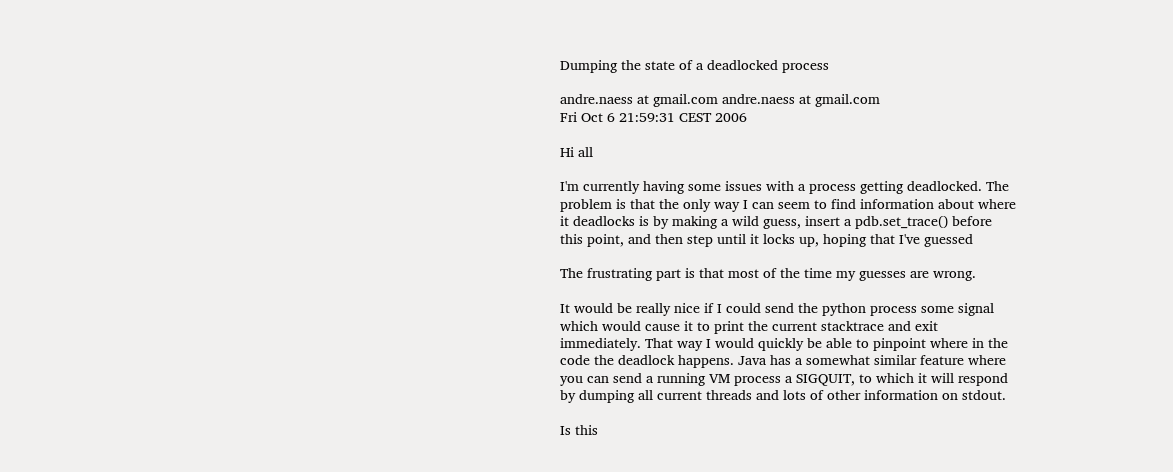Dumping the state of a deadlocked process

andre.naess at gmail.com andre.naess at gmail.com
Fri Oct 6 21:59:31 CEST 2006

Hi all

I'm currently having some issues with a process getting deadlocked. The
problem is that the only way I can seem to find information about where
it deadlocks is by making a wild guess, insert a pdb.set_trace() before
this point, and then step until it locks up, hoping that I've guessed

The frustrating part is that most of the time my guesses are wrong.

It would be really nice if I could send the python process some signal
which would cause it to print the current stacktrace and exit
immediately. That way I would quickly be able to pinpoint where in the
code the deadlock happens. Java has a somewhat similar feature where
you can send a running VM process a SIGQUIT, to which it will respond
by dumping all current threads and lots of other information on stdout.

Is this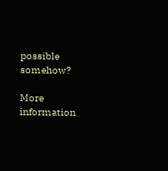possible somehow?

More information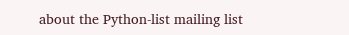about the Python-list mailing list